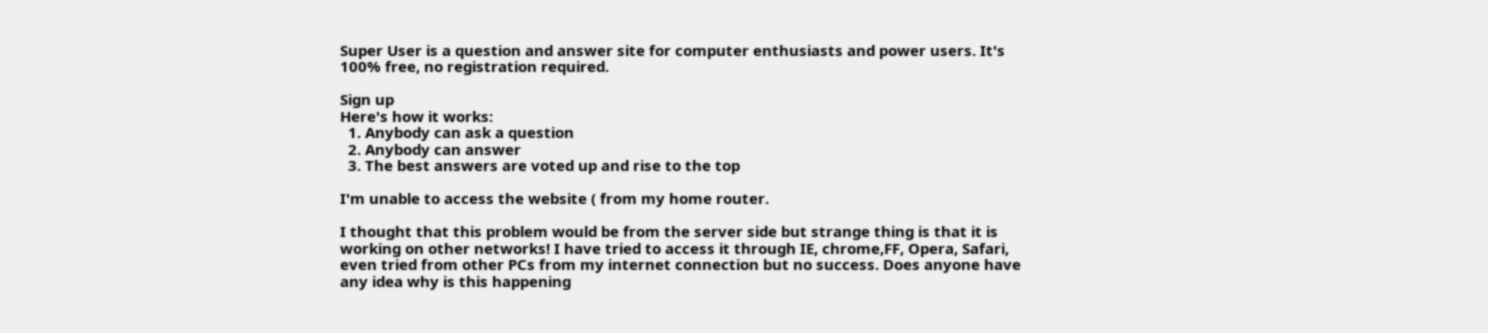Super User is a question and answer site for computer enthusiasts and power users. It's 100% free, no registration required.

Sign up
Here's how it works:
  1. Anybody can ask a question
  2. Anybody can answer
  3. The best answers are voted up and rise to the top

I'm unable to access the website ( from my home router.

I thought that this problem would be from the server side but strange thing is that it is working on other networks! I have tried to access it through IE, chrome,FF, Opera, Safari, even tried from other PCs from my internet connection but no success. Does anyone have any idea why is this happening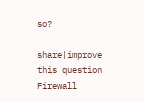so?

share|improve this question
Firewall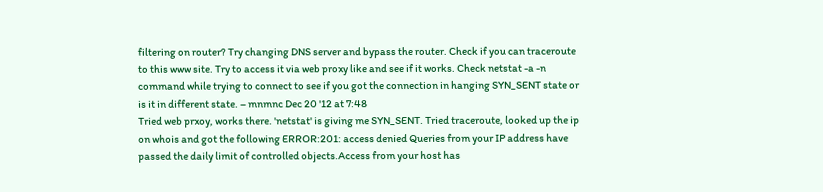filtering on router? Try changing DNS server and bypass the router. Check if you can traceroute to this www site. Try to access it via web proxy like and see if it works. Check netstat -a -n command while trying to connect to see if you got the connection in hanging SYN_SENT state or is it in different state. – mnmnc Dec 20 '12 at 7:48
Tried web prxoy, works there. 'netstat' is giving me SYN_SENT. Tried traceroute, looked up the ip on whois and got the following ERROR:201: access denied Queries from your IP address have passed the daily limit of controlled objects.Access from your host has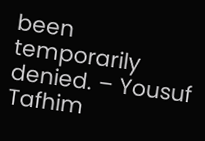been temporarily denied. – Yousuf Tafhim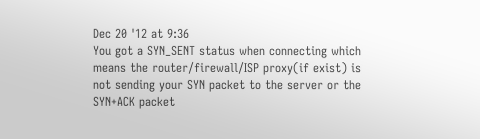Dec 20 '12 at 9:36
You got a SYN_SENT status when connecting which means the router/firewall/ISP proxy(if exist) is not sending your SYN packet to the server or the SYN+ACK packet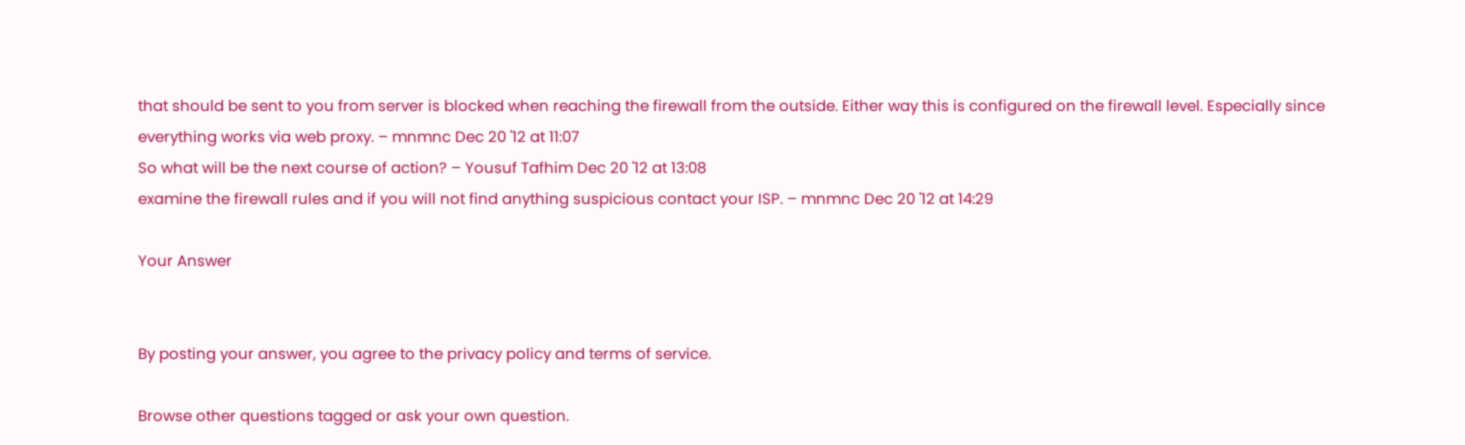that should be sent to you from server is blocked when reaching the firewall from the outside. Either way this is configured on the firewall level. Especially since everything works via web proxy. – mnmnc Dec 20 '12 at 11:07
So what will be the next course of action? – Yousuf Tafhim Dec 20 '12 at 13:08
examine the firewall rules and if you will not find anything suspicious contact your ISP. – mnmnc Dec 20 '12 at 14:29

Your Answer


By posting your answer, you agree to the privacy policy and terms of service.

Browse other questions tagged or ask your own question.